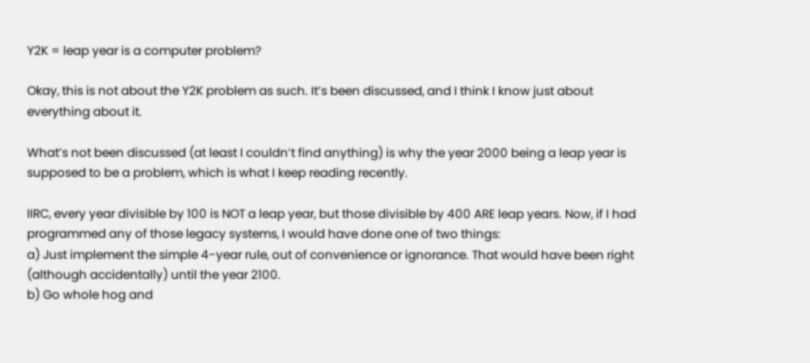Y2K = leap year is a computer problem?

Okay, this is not about the Y2K problem as such. It’s been discussed, and I think I know just about everything about it.

What’s not been discussed (at least I couldn’t find anything) is why the year 2000 being a leap year is supposed to be a problem, which is what I keep reading recently.

IIRC, every year divisible by 100 is NOT a leap year, but those divisible by 400 ARE leap years. Now, if I had programmed any of those legacy systems, I would have done one of two things:
a) Just implement the simple 4-year rule, out of convenience or ignorance. That would have been right (although accidentally) until the year 2100.
b) Go whole hog and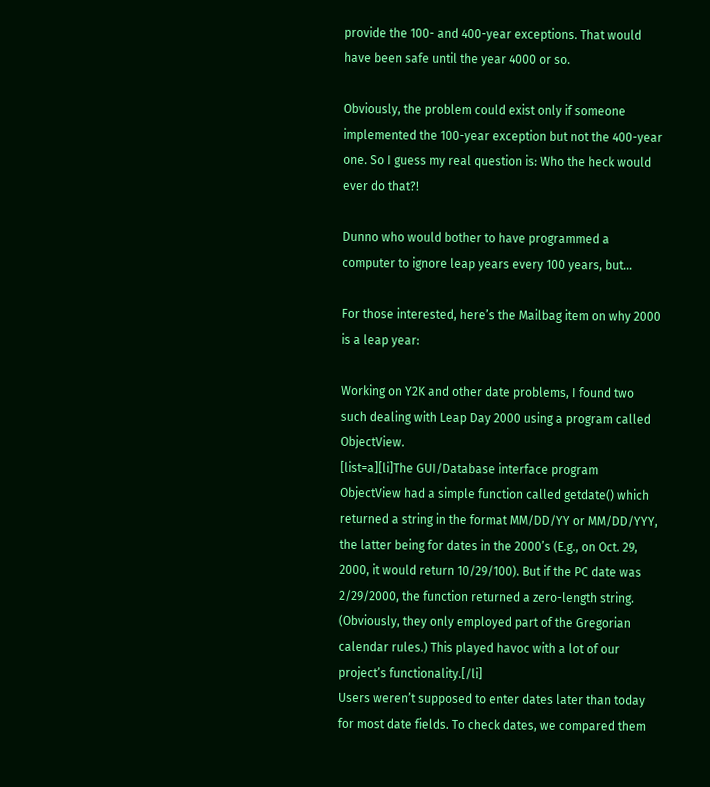provide the 100- and 400-year exceptions. That would have been safe until the year 4000 or so.

Obviously, the problem could exist only if someone implemented the 100-year exception but not the 400-year one. So I guess my real question is: Who the heck would ever do that?!

Dunno who would bother to have programmed a computer to ignore leap years every 100 years, but…

For those interested, here’s the Mailbag item on why 2000 is a leap year:

Working on Y2K and other date problems, I found two such dealing with Leap Day 2000 using a program called ObjectView.
[list=a][li]The GUI/Database interface program ObjectView had a simple function called getdate() which returned a string in the format MM/DD/YY or MM/DD/YYY, the latter being for dates in the 2000’s (E.g., on Oct. 29, 2000, it would return 10/29/100). But if the PC date was 2/29/2000, the function returned a zero-length string. (Obviously, they only employed part of the Gregorian calendar rules.) This played havoc with a lot of our project’s functionality.[/li]
Users weren’t supposed to enter dates later than today for most date fields. To check dates, we compared them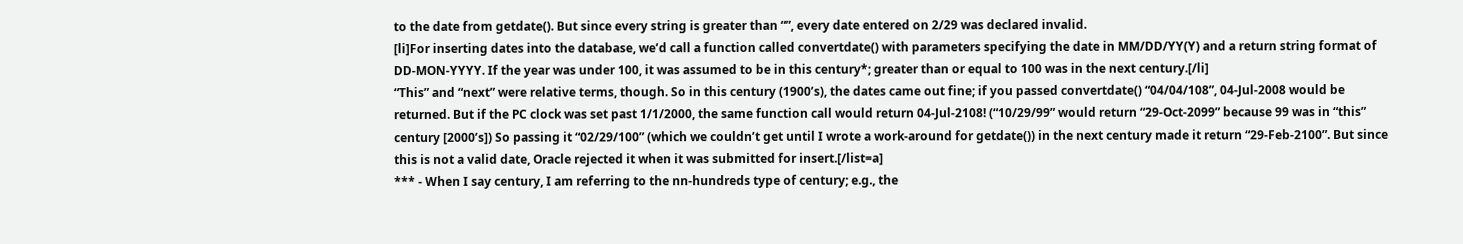to the date from getdate(). But since every string is greater than “”, every date entered on 2/29 was declared invalid.
[li]For inserting dates into the database, we’d call a function called convertdate() with parameters specifying the date in MM/DD/YY(Y) and a return string format of DD-MON-YYYY. If the year was under 100, it was assumed to be in this century*; greater than or equal to 100 was in the next century.[/li]
“This” and “next” were relative terms, though. So in this century (1900’s), the dates came out fine; if you passed convertdate() “04/04/108”, 04-Jul-2008 would be returned. But if the PC clock was set past 1/1/2000, the same function call would return 04-Jul-2108! (“10/29/99” would return “29-Oct-2099” because 99 was in “this” century [2000’s]) So passing it “02/29/100” (which we couldn’t get until I wrote a work-around for getdate()) in the next century made it return “29-Feb-2100”. But since this is not a valid date, Oracle rejected it when it was submitted for insert.[/list=a]
*** - When I say century, I am referring to the nn-hundreds type of century; e.g., the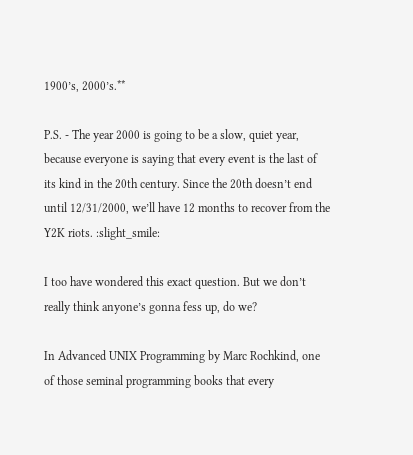1900’s, 2000’s.**

P.S. - The year 2000 is going to be a slow, quiet year, because everyone is saying that every event is the last of its kind in the 20th century. Since the 20th doesn’t end until 12/31/2000, we’ll have 12 months to recover from the Y2K riots. :slight_smile:

I too have wondered this exact question. But we don’t really think anyone’s gonna fess up, do we?

In Advanced UNIX Programming by Marc Rochkind, one of those seminal programming books that every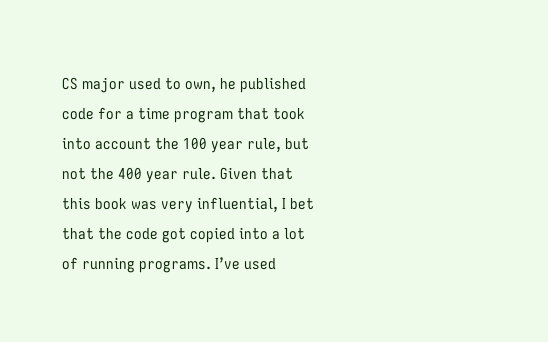CS major used to own, he published code for a time program that took into account the 100 year rule, but not the 400 year rule. Given that this book was very influential, I bet that the code got copied into a lot of running programs. I’ve used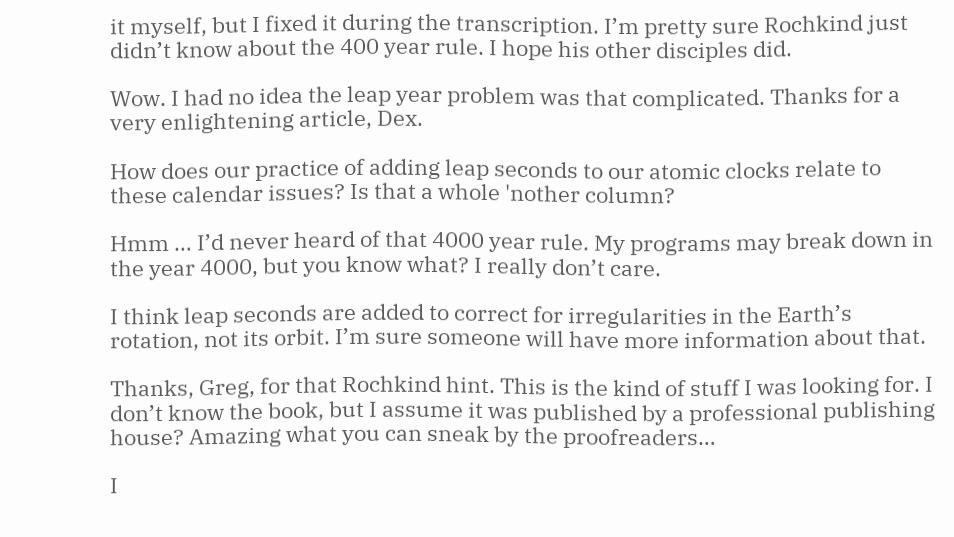it myself, but I fixed it during the transcription. I’m pretty sure Rochkind just didn’t know about the 400 year rule. I hope his other disciples did.

Wow. I had no idea the leap year problem was that complicated. Thanks for a very enlightening article, Dex.

How does our practice of adding leap seconds to our atomic clocks relate to these calendar issues? Is that a whole 'nother column?

Hmm … I’d never heard of that 4000 year rule. My programs may break down in the year 4000, but you know what? I really don’t care.

I think leap seconds are added to correct for irregularities in the Earth’s rotation, not its orbit. I’m sure someone will have more information about that.

Thanks, Greg, for that Rochkind hint. This is the kind of stuff I was looking for. I don’t know the book, but I assume it was published by a professional publishing house? Amazing what you can sneak by the proofreaders…

I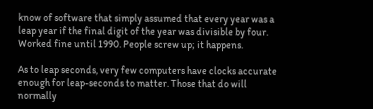know of software that simply assumed that every year was a leap year if the final digit of the year was divisible by four. Worked fine until 1990. People screw up; it happens.

As to leap seconds, very few computers have clocks accurate enough for leap-seconds to matter. Those that do will normally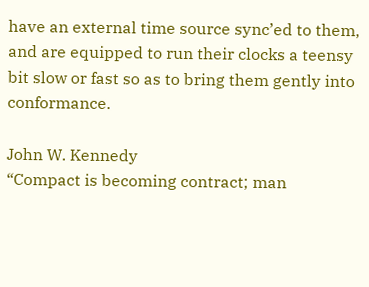have an external time source sync’ed to them, and are equipped to run their clocks a teensy bit slow or fast so as to bring them gently into conformance.

John W. Kennedy
“Compact is becoming contract; man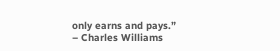only earns and pays.”
– Charles Williams